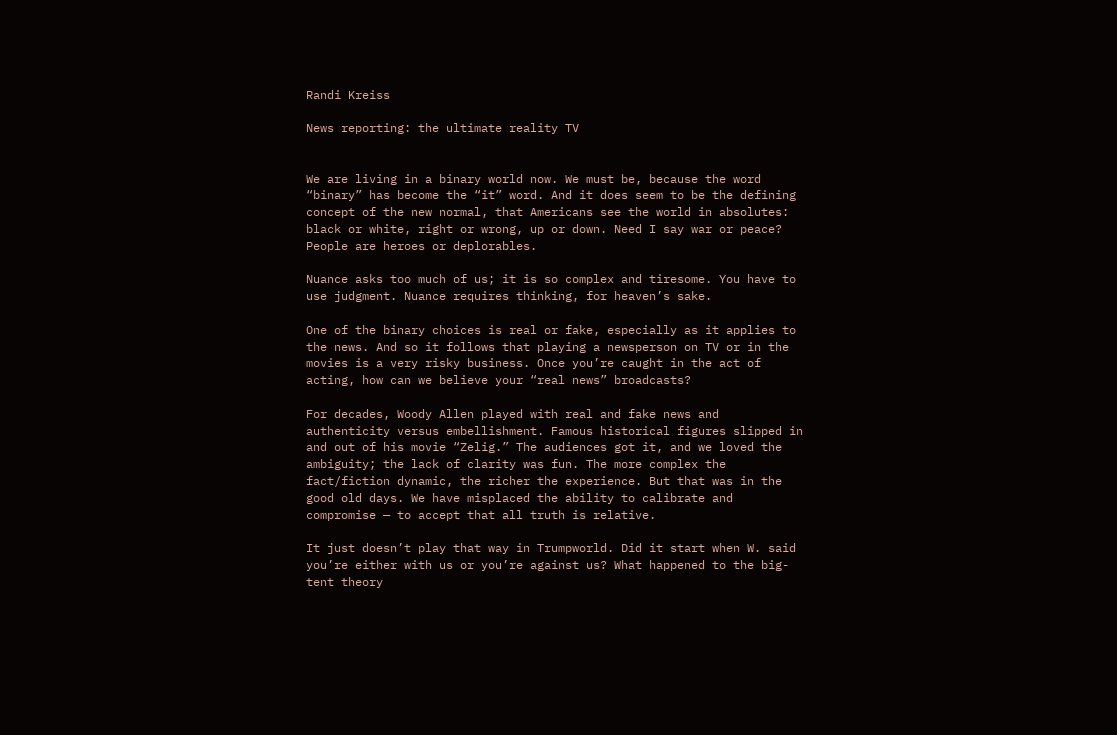Randi Kreiss

News reporting: the ultimate reality TV


We are living in a binary world now. We must be, because the word “binary” has become the “it” word. And it does seem to be the defining concept of the new normal, that Americans see the world in absolutes: black or white, right or wrong, up or down. Need I say war or peace? People are heroes or deplorables.

Nuance asks too much of us; it is so complex and tiresome. You have to use judgment. Nuance requires thinking, for heaven’s sake.

One of the binary choices is real or fake, especially as it applies to the news. And so it follows that playing a newsperson on TV or in the movies is a very risky business. Once you’re caught in the act of acting, how can we believe your “real news” broadcasts?

For decades, Woody Allen played with real and fake news and authenticity versus embellishment. Famous historical figures slipped in and out of his movie “Zelig.” The audiences got it, and we loved the ambiguity; the lack of clarity was fun. The more complex the fact/fiction dynamic, the richer the experience. But that was in the good old days. We have misplaced the ability to calibrate and compromise — to accept that all truth is relative.

It just doesn’t play that way in Trumpworld. Did it start when W. said you’re either with us or you’re against us? What happened to the big-tent theory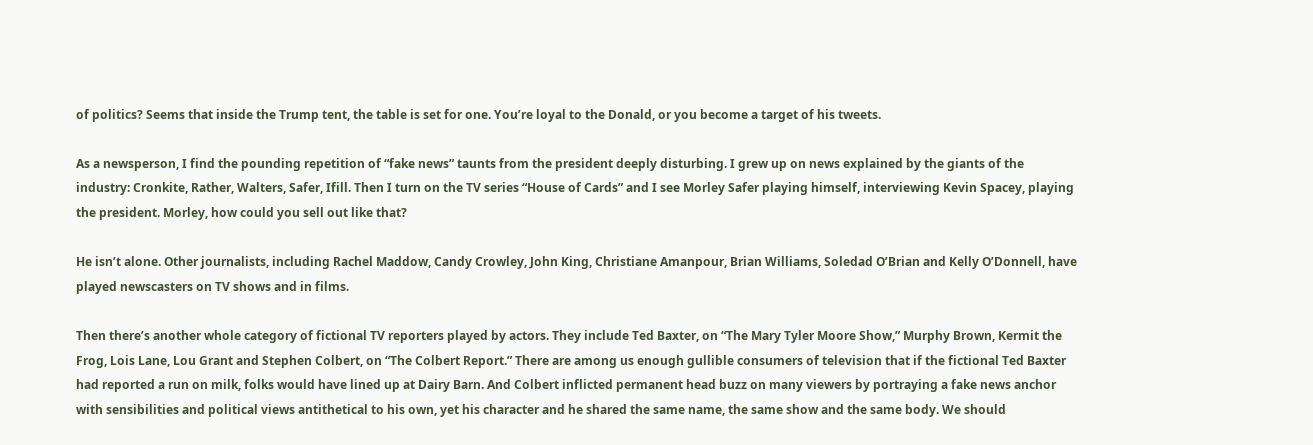of politics? Seems that inside the Trump tent, the table is set for one. You’re loyal to the Donald, or you become a target of his tweets.

As a newsperson, I find the pounding repetition of “fake news” taunts from the president deeply disturbing. I grew up on news explained by the giants of the industry: Cronkite, Rather, Walters, Safer, Ifill. Then I turn on the TV series “House of Cards” and I see Morley Safer playing himself, interviewing Kevin Spacey, playing the president. Morley, how could you sell out like that?

He isn’t alone. Other journalists, including Rachel Maddow, Candy Crowley, John King, Christiane Amanpour, Brian Williams, Soledad O’Brian and Kelly O’Donnell, have played newscasters on TV shows and in films.

Then there’s another whole category of fictional TV reporters played by actors. They include Ted Baxter, on “The Mary Tyler Moore Show,” Murphy Brown, Kermit the Frog, Lois Lane, Lou Grant and Stephen Colbert, on “The Colbert Report.” There are among us enough gullible consumers of television that if the fictional Ted Baxter had reported a run on milk, folks would have lined up at Dairy Barn. And Colbert inflicted permanent head buzz on many viewers by portraying a fake news anchor with sensibilities and political views antithetical to his own, yet his character and he shared the same name, the same show and the same body. We should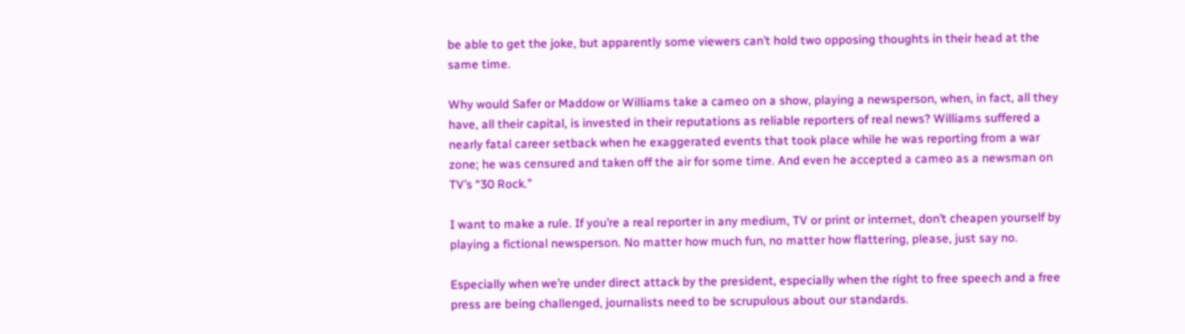be able to get the joke, but apparently some viewers can’t hold two opposing thoughts in their head at the same time.

Why would Safer or Maddow or Williams take a cameo on a show, playing a newsperson, when, in fact, all they have, all their capital, is invested in their reputations as reliable reporters of real news? Williams suffered a nearly fatal career setback when he exaggerated events that took place while he was reporting from a war zone; he was censured and taken off the air for some time. And even he accepted a cameo as a newsman on TV’s “30 Rock.”

I want to make a rule. If you’re a real reporter in any medium, TV or print or internet, don’t cheapen yourself by playing a fictional newsperson. No matter how much fun, no matter how flattering, please, just say no.

Especially when we’re under direct attack by the president, especially when the right to free speech and a free press are being challenged, journalists need to be scrupulous about our standards.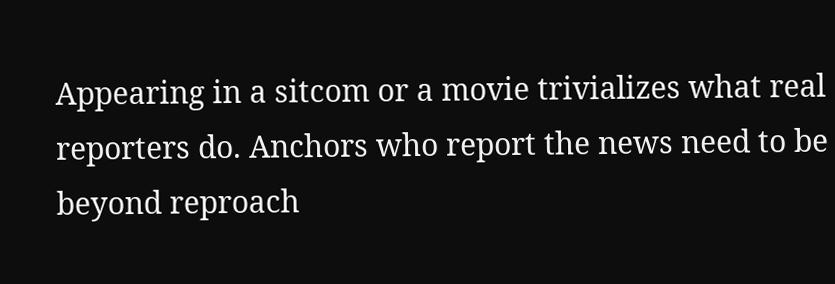Appearing in a sitcom or a movie trivializes what real reporters do. Anchors who report the news need to be beyond reproach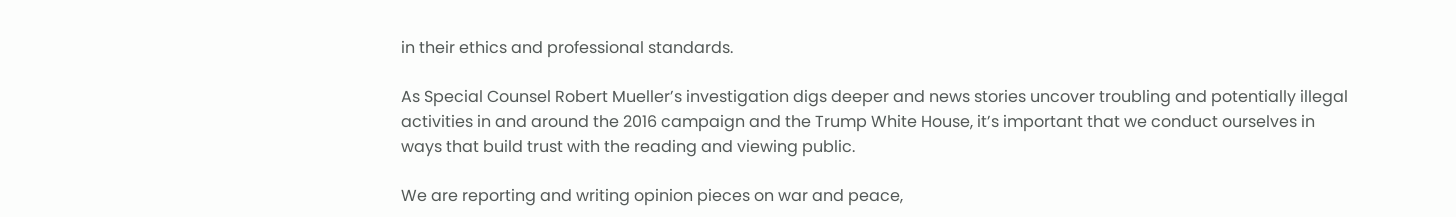in their ethics and professional standards.

As Special Counsel Robert Mueller’s investigation digs deeper and news stories uncover troubling and potentially illegal activities in and around the 2016 campaign and the Trump White House, it’s important that we conduct ourselves in ways that build trust with the reading and viewing public.

We are reporting and writing opinion pieces on war and peace,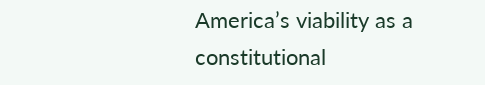America’s viability as a constitutional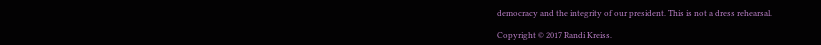democracy and the integrity of our president. This is not a dress rehearsal.

Copyright © 2017 Randi Kreiss.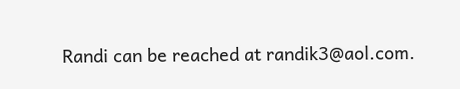Randi can be reached at randik3@aol.com.